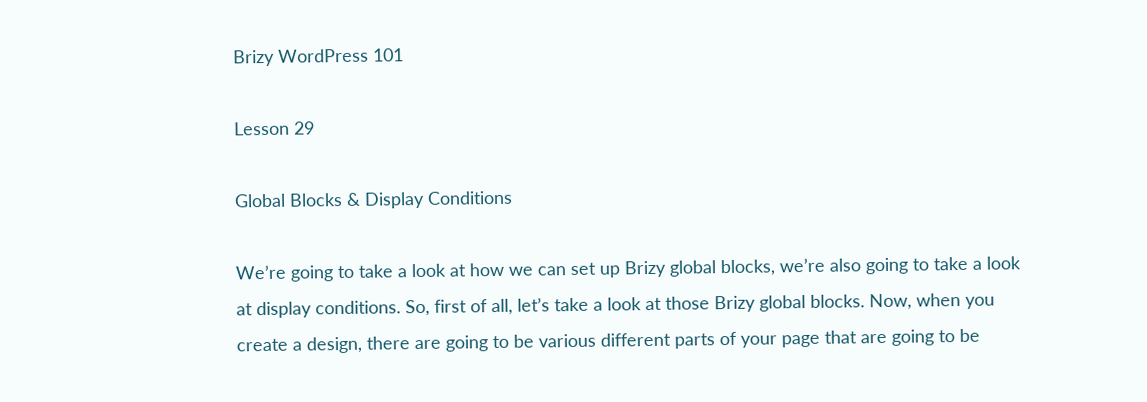Brizy WordPress 101

Lesson 29

Global Blocks & Display Conditions

We’re going to take a look at how we can set up Brizy global blocks, we’re also going to take a look at display conditions. So, first of all, let’s take a look at those Brizy global blocks. Now, when you create a design, there are going to be various different parts of your page that are going to be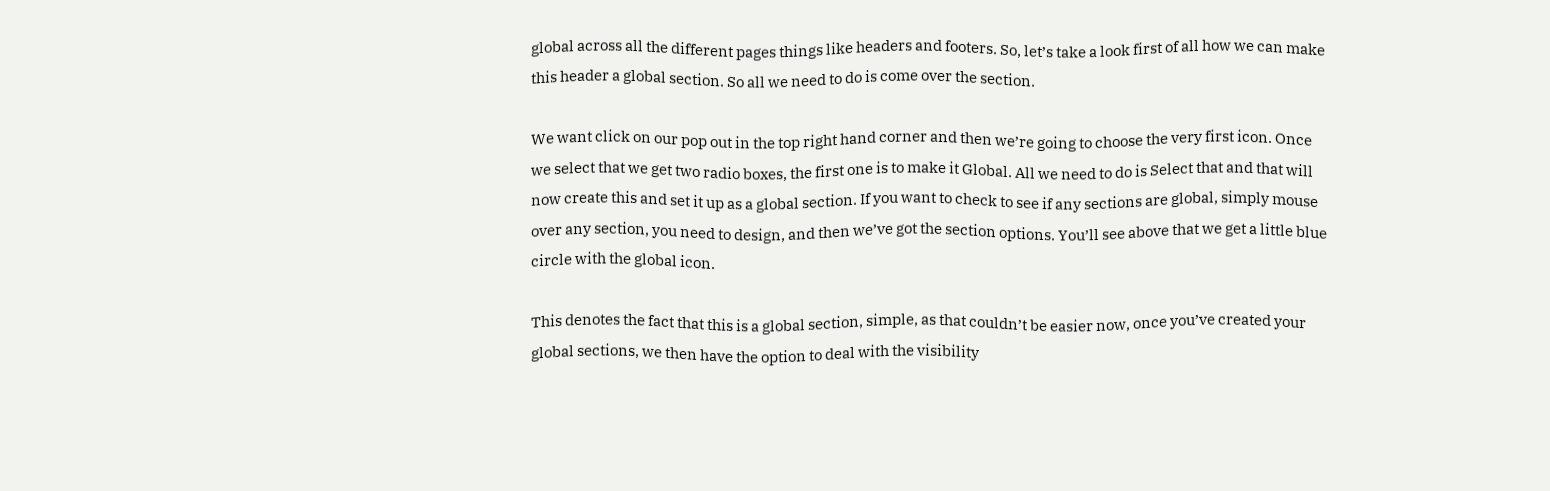global across all the different pages things like headers and footers. So, let’s take a look first of all how we can make this header a global section. So all we need to do is come over the section.

We want click on our pop out in the top right hand corner and then we’re going to choose the very first icon. Once we select that we get two radio boxes, the first one is to make it Global. All we need to do is Select that and that will now create this and set it up as a global section. If you want to check to see if any sections are global, simply mouse over any section, you need to design, and then we’ve got the section options. You’ll see above that we get a little blue circle with the global icon.

This denotes the fact that this is a global section, simple, as that couldn’t be easier now, once you’ve created your global sections, we then have the option to deal with the visibility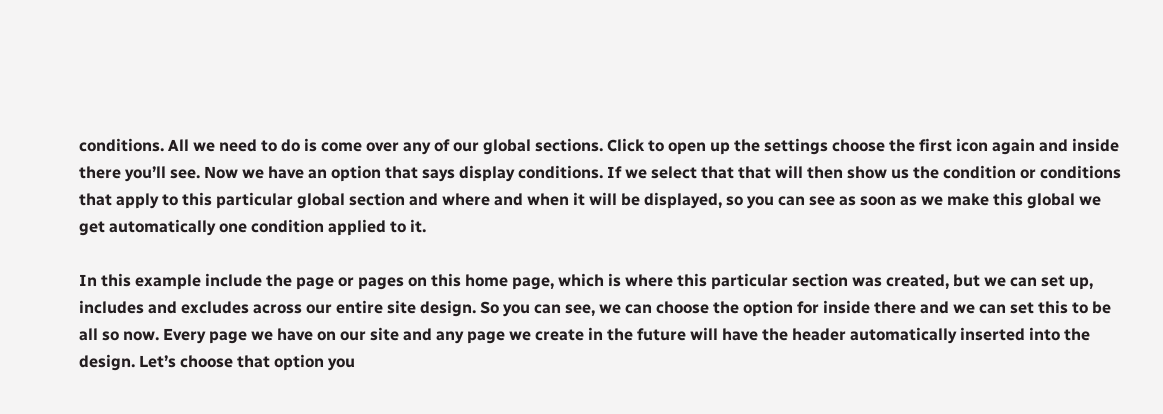conditions. All we need to do is come over any of our global sections. Click to open up the settings choose the first icon again and inside there you’ll see. Now we have an option that says display conditions. If we select that that will then show us the condition or conditions that apply to this particular global section and where and when it will be displayed, so you can see as soon as we make this global we get automatically one condition applied to it.

In this example include the page or pages on this home page, which is where this particular section was created, but we can set up, includes and excludes across our entire site design. So you can see, we can choose the option for inside there and we can set this to be all so now. Every page we have on our site and any page we create in the future will have the header automatically inserted into the design. Let’s choose that option you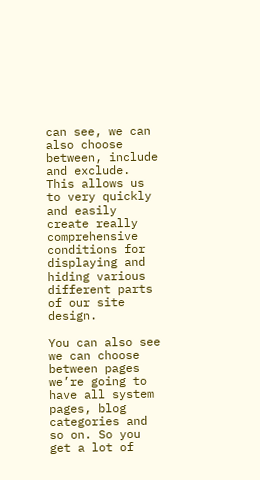can see, we can also choose between, include and exclude. This allows us to very quickly and easily create really comprehensive conditions for displaying and hiding various different parts of our site design.

You can also see we can choose between pages we’re going to have all system pages, blog categories and so on. So you get a lot of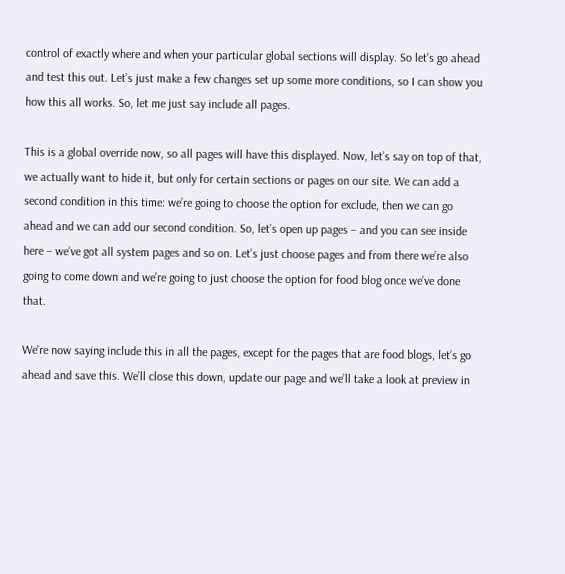control of exactly where and when your particular global sections will display. So let’s go ahead and test this out. Let’s just make a few changes set up some more conditions, so I can show you how this all works. So, let me just say include all pages.

This is a global override now, so all pages will have this displayed. Now, let’s say on top of that, we actually want to hide it, but only for certain sections or pages on our site. We can add a second condition in this time: we’re going to choose the option for exclude, then we can go ahead and we can add our second condition. So, let’s open up pages – and you can see inside here – we’ve got all system pages and so on. Let’s just choose pages and from there we’re also going to come down and we’re going to just choose the option for food blog once we’ve done that.

We’re now saying include this in all the pages, except for the pages that are food blogs, let’s go ahead and save this. We’ll close this down, update our page and we’ll take a look at preview in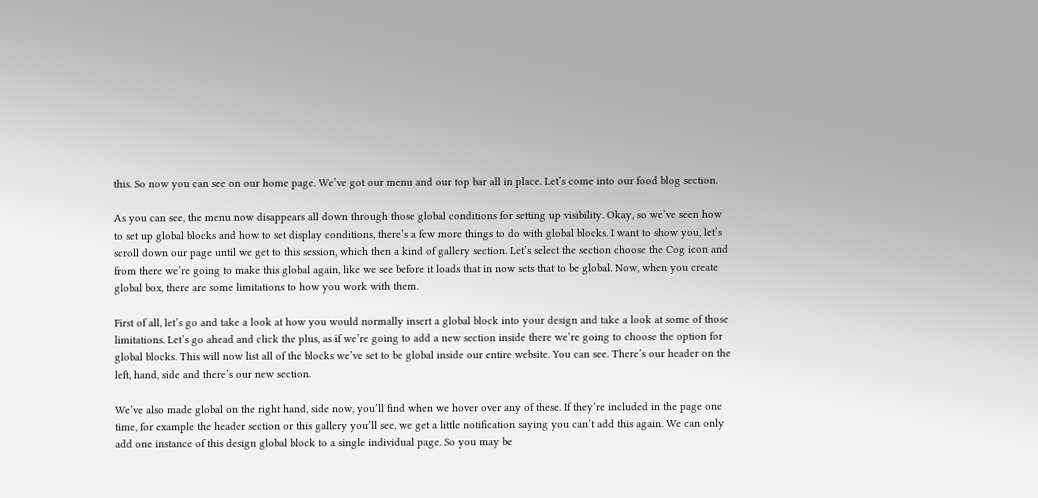this. So now you can see on our home page. We’ve got our menu and our top bar all in place. Let’s come into our food blog section.

As you can see, the menu now disappears all down through those global conditions for setting up visibility. Okay, so we’ve seen how to set up global blocks and how to set display conditions, there’s a few more things to do with global blocks. I want to show you, let’s scroll down our page until we get to this session, which then a kind of gallery section. Let’s select the section choose the Cog icon and from there we’re going to make this global again, like we see before it loads that in now sets that to be global. Now, when you create global box, there are some limitations to how you work with them.

First of all, let’s go and take a look at how you would normally insert a global block into your design and take a look at some of those limitations. Let’s go ahead and click the plus, as if we’re going to add a new section inside there we’re going to choose the option for global blocks. This will now list all of the blocks we’ve set to be global inside our entire website. You can see. There’s our header on the left, hand, side and there’s our new section.

We’ve also made global on the right hand, side now, you’ll find when we hover over any of these. If they’re included in the page one time, for example the header section or this gallery you’ll see, we get a little notification saying you can’t add this again. We can only add one instance of this design global block to a single individual page. So you may be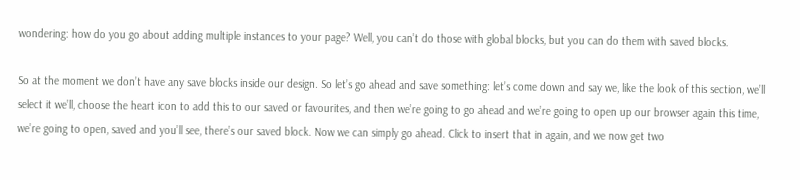wondering: how do you go about adding multiple instances to your page? Well, you can’t do those with global blocks, but you can do them with saved blocks.

So at the moment we don’t have any save blocks inside our design. So let’s go ahead and save something: let’s come down and say we, like the look of this section, we’ll select it we’ll, choose the heart icon to add this to our saved or favourites, and then we’re going to go ahead and we’re going to open up our browser again this time, we’re going to open, saved and you’ll see, there’s our saved block. Now we can simply go ahead. Click to insert that in again, and we now get two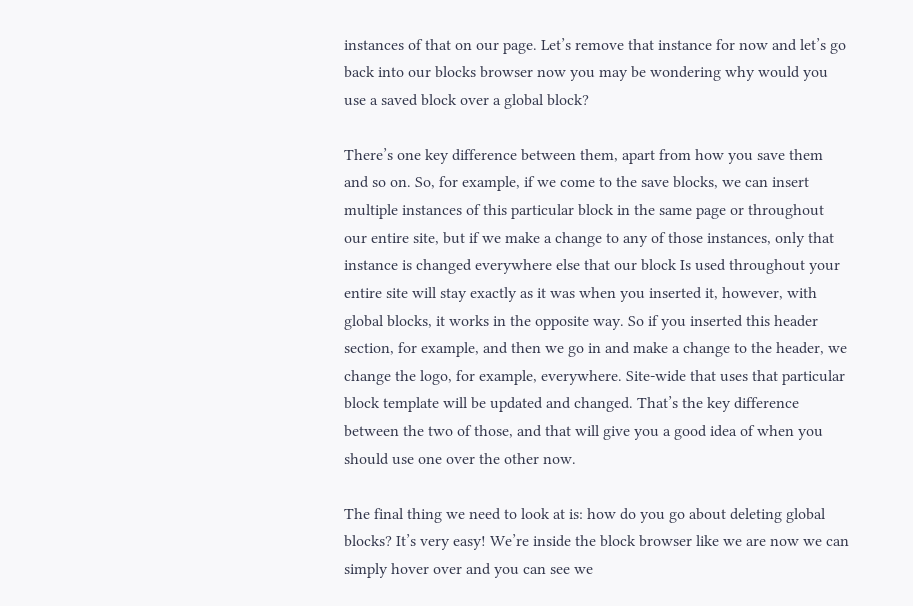instances of that on our page. Let’s remove that instance for now and let’s go back into our blocks browser now you may be wondering why would you use a saved block over a global block?

There’s one key difference between them, apart from how you save them and so on. So, for example, if we come to the save blocks, we can insert multiple instances of this particular block in the same page or throughout our entire site, but if we make a change to any of those instances, only that instance is changed everywhere else that our block Is used throughout your entire site will stay exactly as it was when you inserted it, however, with global blocks, it works in the opposite way. So if you inserted this header section, for example, and then we go in and make a change to the header, we change the logo, for example, everywhere. Site-wide that uses that particular block template will be updated and changed. That’s the key difference between the two of those, and that will give you a good idea of when you should use one over the other now.

The final thing we need to look at is: how do you go about deleting global blocks? It’s very easy! We’re inside the block browser like we are now we can simply hover over and you can see we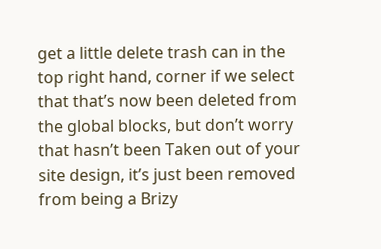get a little delete trash can in the top right hand, corner if we select that that’s now been deleted from the global blocks, but don’t worry that hasn’t been Taken out of your site design, it’s just been removed from being a Brizy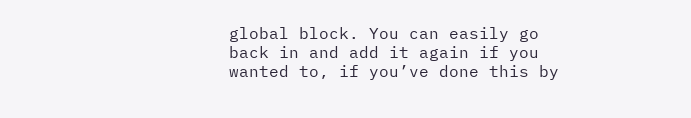global block. You can easily go back in and add it again if you wanted to, if you’ve done this by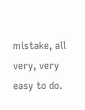mistake, all very, very easy to do.